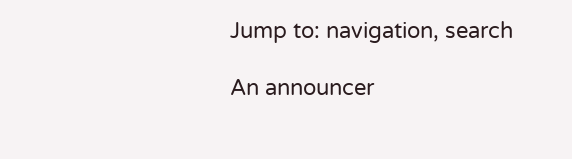Jump to: navigation, search

An announcer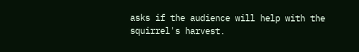asks if the audience will help with the squirrel's harvest.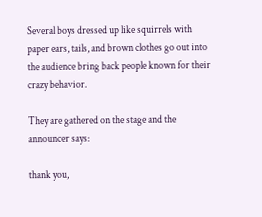Several boys dressed up like squirrels with paper ears, tails, and brown clothes go out into the audience bring back people known for their crazy behavior.

They are gathered on the stage and the announcer says:

thank you,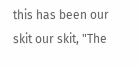this has been our skit our skit, "The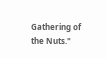Gathering of the Nuts."